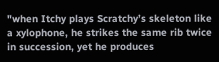"when Itchy plays Scratchy’s skeleton like a xylophone, he strikes the same rib twice in succession, yet he produces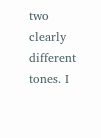two clearly different tones. I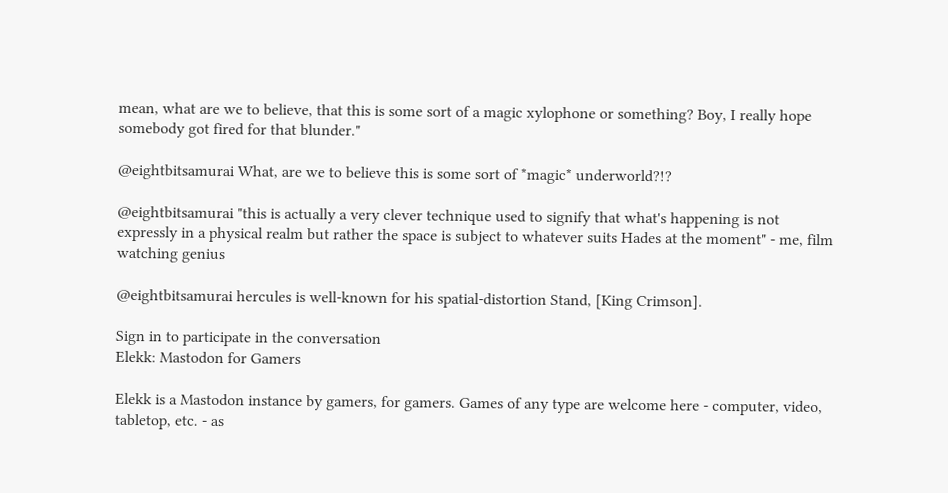mean, what are we to believe, that this is some sort of a magic xylophone or something? Boy, I really hope somebody got fired for that blunder."

@eightbitsamurai What, are we to believe this is some sort of *magic* underworld?!?

@eightbitsamurai "this is actually a very clever technique used to signify that what's happening is not expressly in a physical realm but rather the space is subject to whatever suits Hades at the moment" - me, film watching genius

@eightbitsamurai hercules is well-known for his spatial-distortion Stand, [King Crimson].

Sign in to participate in the conversation
Elekk: Mastodon for Gamers

Elekk is a Mastodon instance by gamers, for gamers. Games of any type are welcome here - computer, video, tabletop, etc. - as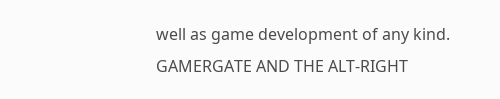well as game development of any kind. GAMERGATE AND THE ALT-RIGHT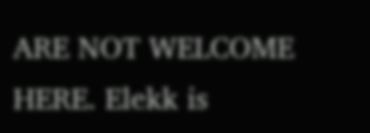ARE NOT WELCOME HERE. Elekk is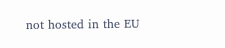not hosted in the EU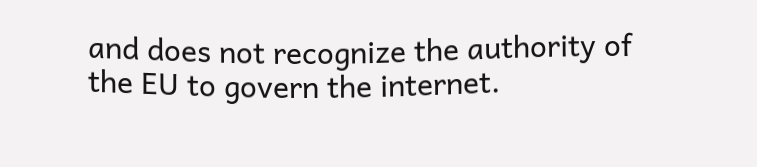and does not recognize the authority of the EU to govern the internet.